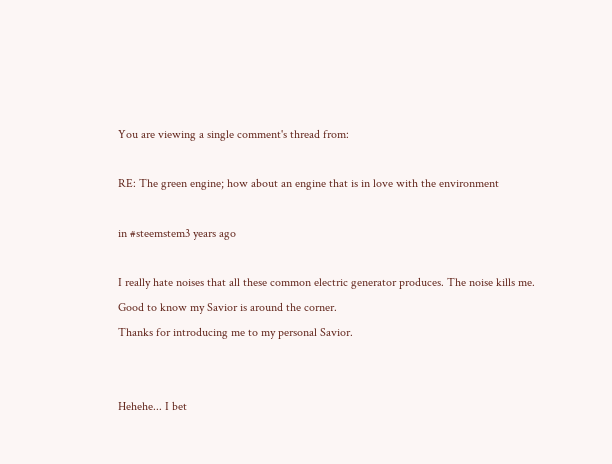You are viewing a single comment's thread from:

RE: The green engine; how about an engine that is in love with the environment

in #steemstem3 years ago

I really hate noises that all these common electric generator produces. The noise kills me.
Good to know my Savior is around the corner.
Thanks for introducing me to my personal Savior.


Hehehe... I bet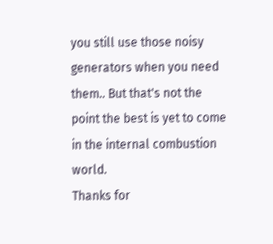you still use those noisy generators when you need them.. But that's not the point the best is yet to come in the internal combustion world.
Thanks for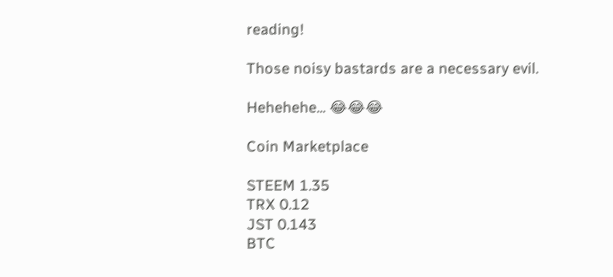reading!

Those noisy bastards are a necessary evil.

Hehehehe... 😂😂😂

Coin Marketplace

STEEM 1.35
TRX 0.12
JST 0.143
BTC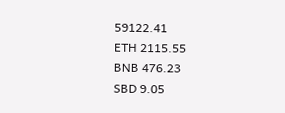59122.41
ETH 2115.55
BNB 476.23
SBD 9.05